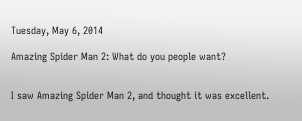Tuesday, May 6, 2014

Amazing Spider Man 2: What do you people want?


I saw Amazing Spider Man 2, and thought it was excellent.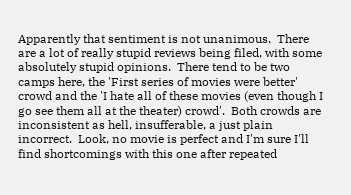Apparently that sentiment is not unanimous.  There are a lot of really stupid reviews being filed, with some absolutely stupid opinions.  There tend to be two camps here, the 'First series of movies were better' crowd and the 'I hate all of these movies (even though I go see them all at the theater) crowd'.  Both crowds are inconsistent as hell, insufferable, a just plain incorrect.  Look, no movie is perfect and I'm sure I'll find shortcomings with this one after repeated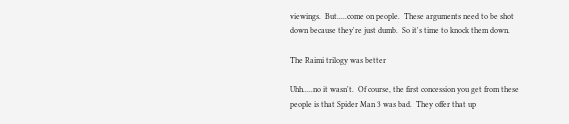viewings.  But.....come on people.  These arguments need to be shot down because they're just dumb.  So it's time to knock them down.

The Raimi trilogy was better

Uhh.....no it wasn't.  Of course, the first concession you get from these people is that Spider Man 3 was bad.  They offer that up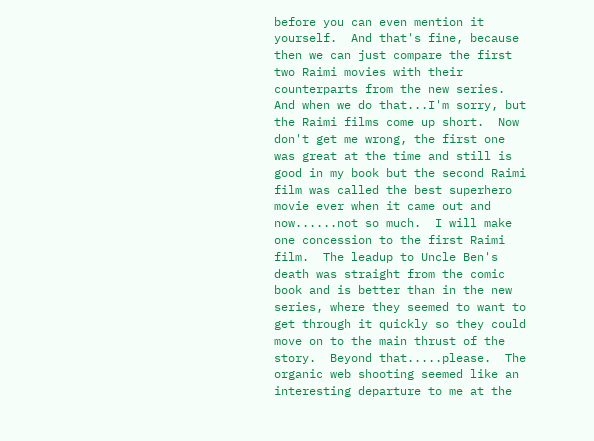before you can even mention it yourself.  And that's fine, because then we can just compare the first two Raimi movies with their counterparts from the new series.  And when we do that...I'm sorry, but the Raimi films come up short.  Now don't get me wrong, the first one was great at the time and still is good in my book but the second Raimi film was called the best superhero movie ever when it came out and now......not so much.  I will make one concession to the first Raimi film.  The leadup to Uncle Ben's death was straight from the comic book and is better than in the new series, where they seemed to want to get through it quickly so they could move on to the main thrust of the story.  Beyond that.....please.  The organic web shooting seemed like an interesting departure to me at the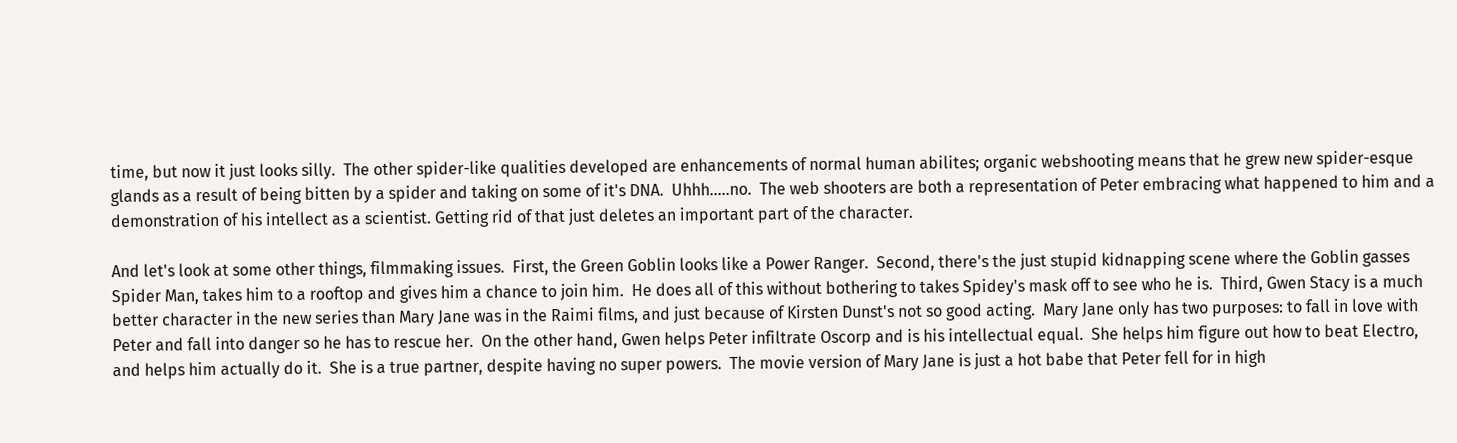time, but now it just looks silly.  The other spider-like qualities developed are enhancements of normal human abilites; organic webshooting means that he grew new spider-esque glands as a result of being bitten by a spider and taking on some of it's DNA.  Uhhh.....no.  The web shooters are both a representation of Peter embracing what happened to him and a demonstration of his intellect as a scientist. Getting rid of that just deletes an important part of the character.

And let's look at some other things, filmmaking issues.  First, the Green Goblin looks like a Power Ranger.  Second, there's the just stupid kidnapping scene where the Goblin gasses Spider Man, takes him to a rooftop and gives him a chance to join him.  He does all of this without bothering to takes Spidey's mask off to see who he is.  Third, Gwen Stacy is a much better character in the new series than Mary Jane was in the Raimi films, and just because of Kirsten Dunst's not so good acting.  Mary Jane only has two purposes: to fall in love with Peter and fall into danger so he has to rescue her.  On the other hand, Gwen helps Peter infiltrate Oscorp and is his intellectual equal.  She helps him figure out how to beat Electro, and helps him actually do it.  She is a true partner, despite having no super powers.  The movie version of Mary Jane is just a hot babe that Peter fell for in high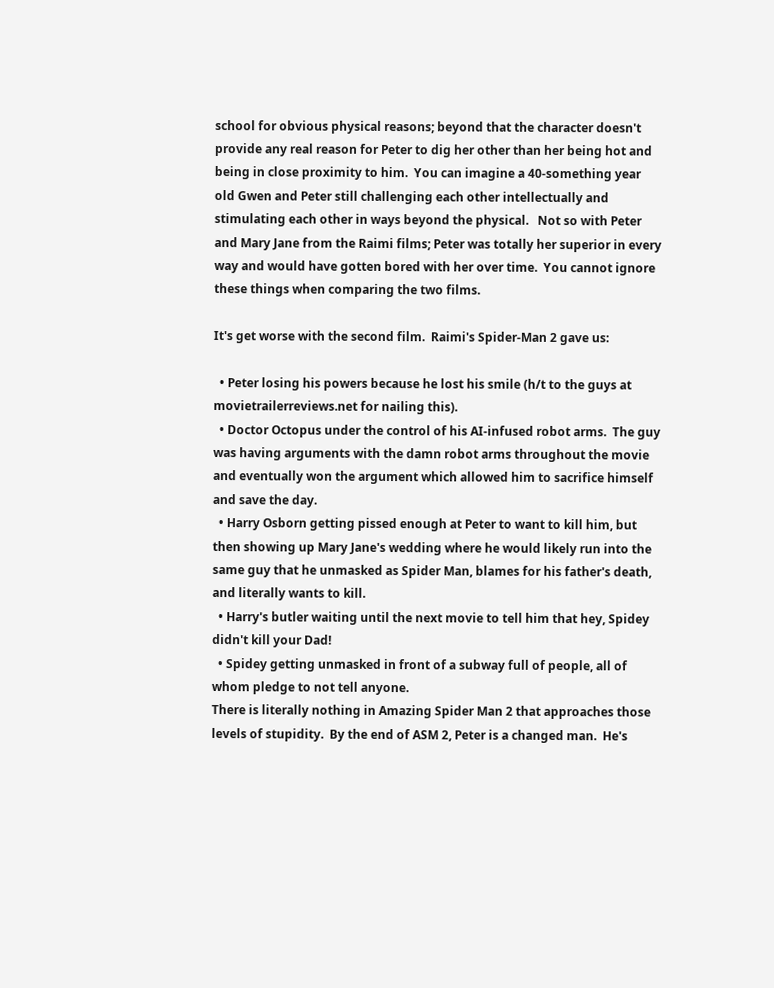school for obvious physical reasons; beyond that the character doesn't provide any real reason for Peter to dig her other than her being hot and being in close proximity to him.  You can imagine a 40-something year old Gwen and Peter still challenging each other intellectually and stimulating each other in ways beyond the physical.   Not so with Peter and Mary Jane from the Raimi films; Peter was totally her superior in every way and would have gotten bored with her over time.  You cannot ignore these things when comparing the two films.

It's get worse with the second film.  Raimi's Spider-Man 2 gave us:

  • Peter losing his powers because he lost his smile (h/t to the guys at movietrailerreviews.net for nailing this).
  • Doctor Octopus under the control of his AI-infused robot arms.  The guy was having arguments with the damn robot arms throughout the movie and eventually won the argument which allowed him to sacrifice himself and save the day.
  • Harry Osborn getting pissed enough at Peter to want to kill him, but then showing up Mary Jane's wedding where he would likely run into the same guy that he unmasked as Spider Man, blames for his father's death, and literally wants to kill.
  • Harry's butler waiting until the next movie to tell him that hey, Spidey didn't kill your Dad!
  • Spidey getting unmasked in front of a subway full of people, all of whom pledge to not tell anyone.
There is literally nothing in Amazing Spider Man 2 that approaches those levels of stupidity.  By the end of ASM 2, Peter is a changed man.  He's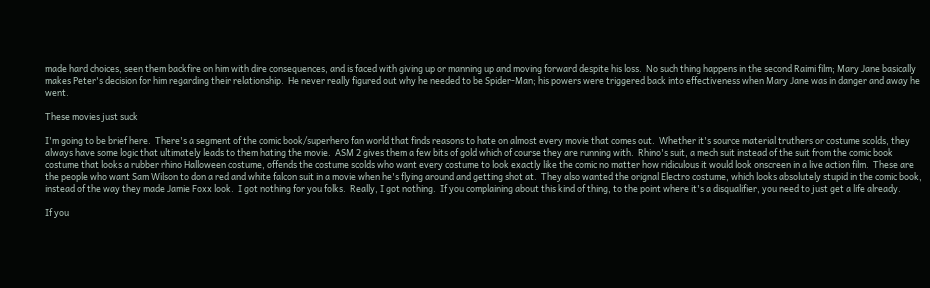made hard choices, seen them backfire on him with dire consequences, and is faced with giving up or manning up and moving forward despite his loss.  No such thing happens in the second Raimi film; Mary Jane basically makes Peter's decision for him regarding their relationship.  He never really figured out why he needed to be Spider-Man; his powers were triggered back into effectiveness when Mary Jane was in danger and away he went.

These movies just suck

I'm going to be brief here.  There's a segment of the comic book/superhero fan world that finds reasons to hate on almost every movie that comes out.  Whether it's source material truthers or costume scolds, they always have some logic that ultimately leads to them hating the movie.  ASM 2 gives them a few bits of gold which of course they are running with.  Rhino's suit, a mech suit instead of the suit from the comic book costume that looks a rubber rhino Halloween costume, offends the costume scolds who want every costume to look exactly like the comic no matter how ridiculous it would look onscreen in a live action film.  These are the people who want Sam Wilson to don a red and white falcon suit in a movie when he's flying around and getting shot at.  They also wanted the orignal Electro costume, which looks absolutely stupid in the comic book, instead of the way they made Jamie Foxx look.  I got nothing for you folks.  Really, I got nothing.  If you complaining about this kind of thing, to the point where it's a disqualifier, you need to just get a life already.

If you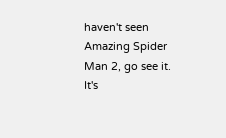haven't seen Amazing Spider Man 2, go see it.  It's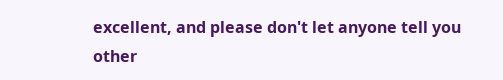excellent, and please don't let anyone tell you other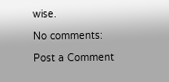wise.

No comments:

Post a Comment